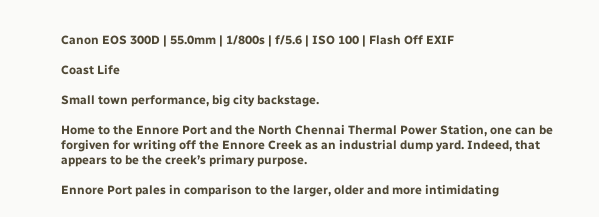Canon EOS 300D | 55.0mm | 1/800s | f/5.6 | ISO 100 | Flash Off EXIF

Coast Life

Small town performance, big city backstage.

Home to the Ennore Port and the North Chennai Thermal Power Station, one can be forgiven for writing off the Ennore Creek as an industrial dump yard. Indeed, that appears to be the creek’s primary purpose.

Ennore Port pales in comparison to the larger, older and more intimidating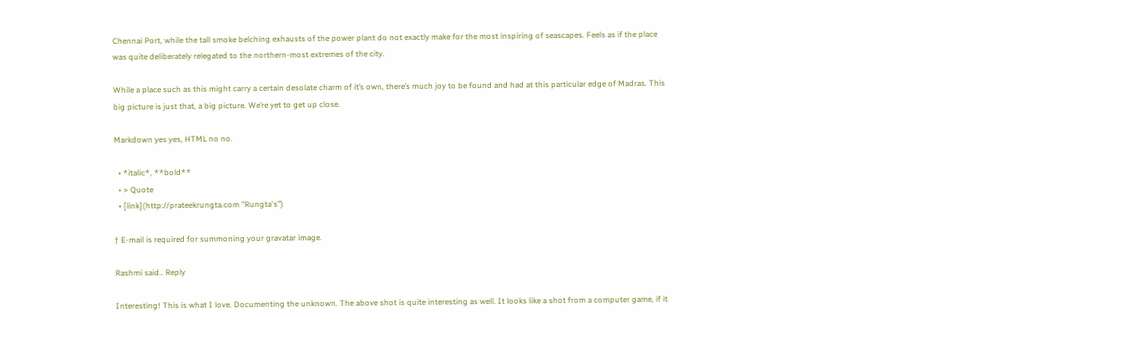Chennai Port, while the tall smoke belching exhausts of the power plant do not exactly make for the most inspiring of seascapes. Feels as if the place was quite deliberately relegated to the northern-most extremes of the city.

While a place such as this might carry a certain desolate charm of it’s own, there’s much joy to be found and had at this particular edge of Madras. This big picture is just that, a big picture. We’re yet to get up close.

Markdown yes yes, HTML no no.

  • *italic*, **bold**
  • > Quote
  • [link](http://prateekrungta.com "Rungta's")

† E-mail is required for summoning your gravatar image.

Rashmi said.. Reply

Interesting! This is what I love. Documenting the unknown. The above shot is quite interesting as well. It looks like a shot from a computer game, if it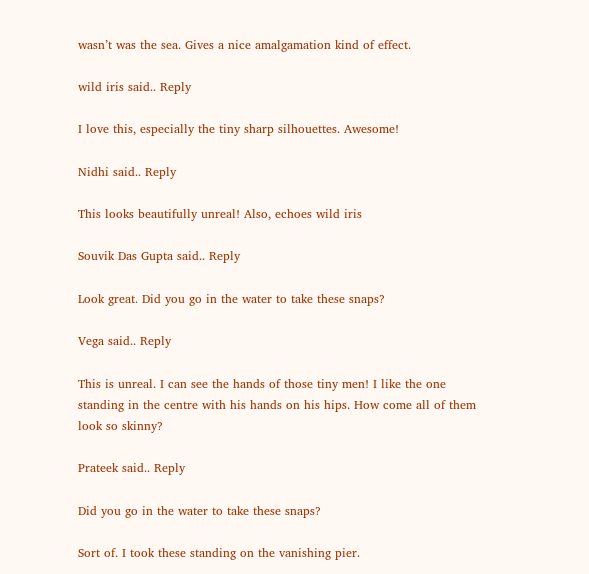wasn’t was the sea. Gives a nice amalgamation kind of effect.

wild iris said.. Reply

I love this, especially the tiny sharp silhouettes. Awesome!

Nidhi said.. Reply

This looks beautifully unreal! Also, echoes wild iris

Souvik Das Gupta said.. Reply

Look great. Did you go in the water to take these snaps?

Vega said.. Reply

This is unreal. I can see the hands of those tiny men! I like the one standing in the centre with his hands on his hips. How come all of them look so skinny?

Prateek said.. Reply

Did you go in the water to take these snaps?

Sort of. I took these standing on the vanishing pier.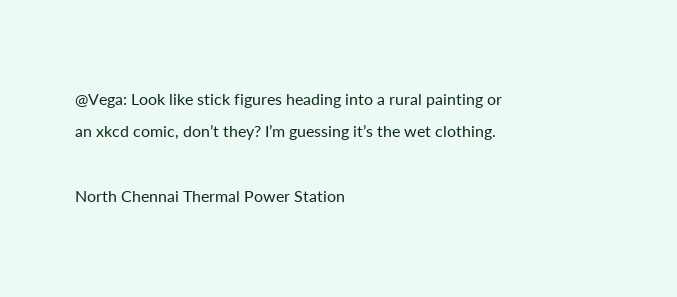@Vega: Look like stick figures heading into a rural painting or an xkcd comic, don’t they? I’m guessing it’s the wet clothing.

North Chennai Thermal Power Station